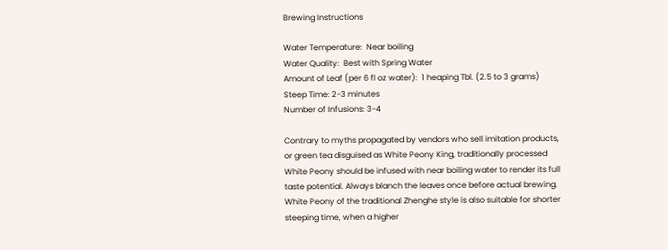Brewing Instructions

Water Temperature:  Near boiling
Water Quality:  Best with Spring Water
Amount of Leaf (per 6 fl oz water):  1 heaping Tbl. (2.5 to 3 grams)
Steep Time: 2-3 minutes
Number of Infusions: 3-4

Contrary to myths propagated by vendors who sell imitation products, or green tea disguised as White Peony King, traditionally processed White Peony should be infused with near boiling water to render its full taste potential. Always blanch the leaves once before actual brewing. White Peony of the traditional Zhenghe style is also suitable for shorter steeping time, when a higher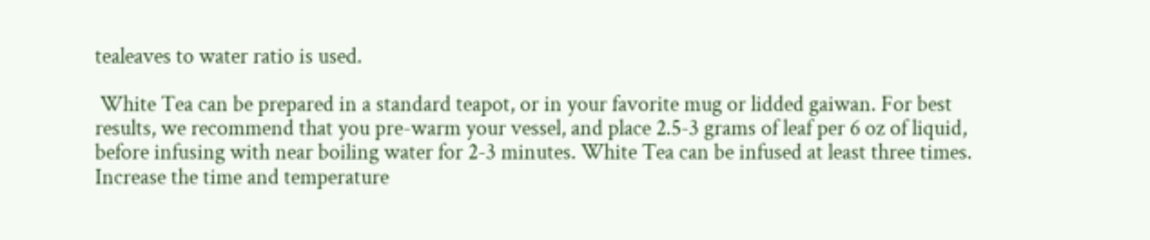tealeaves to water ratio is used.

 White Tea can be prepared in a standard teapot, or in your favorite mug or lidded gaiwan. For best results, we recommend that you pre-warm your vessel, and place 2.5-3 grams of leaf per 6 oz of liquid, before infusing with near boiling water for 2-3 minutes. White Tea can be infused at least three times. Increase the time and temperature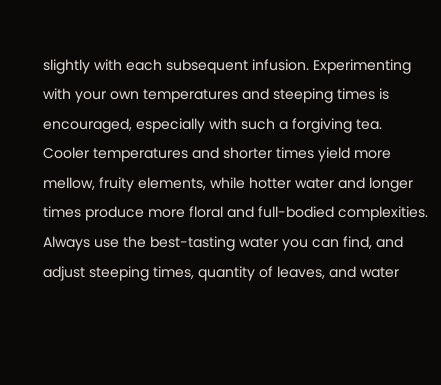slightly with each subsequent infusion. Experimenting with your own temperatures and steeping times is encouraged, especially with such a forgiving tea. Cooler temperatures and shorter times yield more mellow, fruity elements, while hotter water and longer times produce more floral and full-bodied complexities. Always use the best-tasting water you can find, and adjust steeping times, quantity of leaves, and water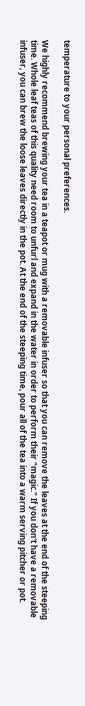temperature to your personal preferences.

We highly recommend brewing your tea in a teapot or mug with a removable infuser so that you can remove the leaves at the end of the steeping time. Whole leaf teas of this quality need room to unfurl and expand in the water in order to perform their "magic." If you don't have a removable infuser, you can brew the loose leaves directly in the pot. At the end of the steeping time, pour all of the tea into a warm serving pitcher or pot.